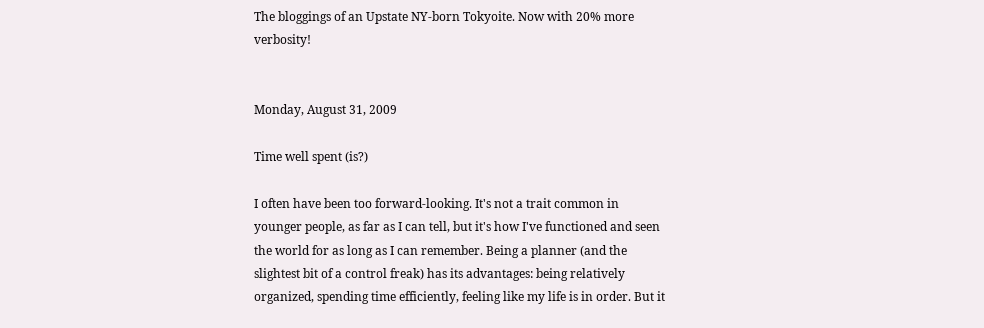The bloggings of an Upstate NY-born Tokyoite. Now with 20% more verbosity!


Monday, August 31, 2009

Time well spent (is?)

I often have been too forward-looking. It's not a trait common in younger people, as far as I can tell, but it's how I've functioned and seen the world for as long as I can remember. Being a planner (and the slightest bit of a control freak) has its advantages: being relatively organized, spending time efficiently, feeling like my life is in order. But it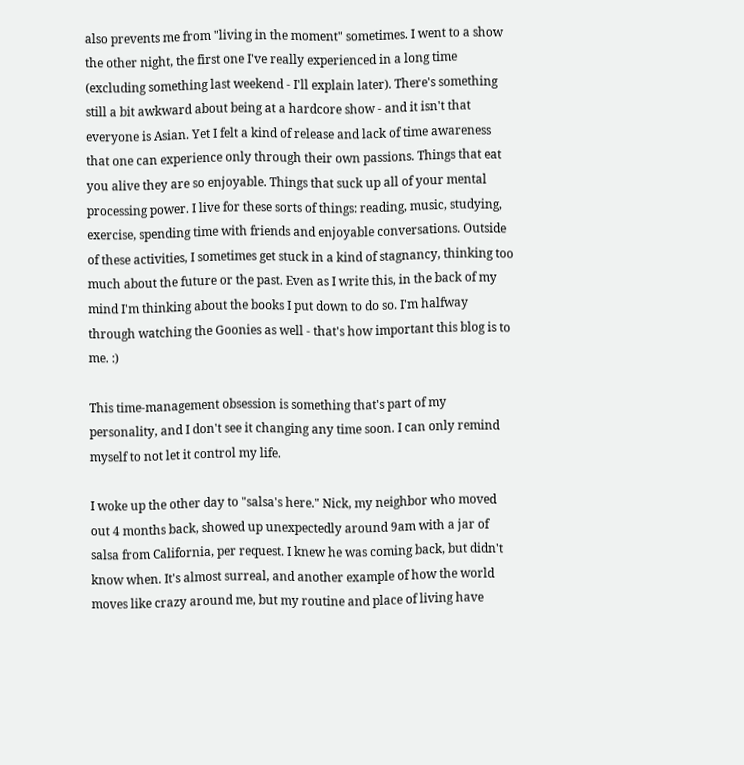also prevents me from "living in the moment" sometimes. I went to a show the other night, the first one I've really experienced in a long time (excluding something last weekend - I'll explain later). There's something still a bit awkward about being at a hardcore show - and it isn't that everyone is Asian. Yet I felt a kind of release and lack of time awareness that one can experience only through their own passions. Things that eat you alive they are so enjoyable. Things that suck up all of your mental processing power. I live for these sorts of things: reading, music, studying, exercise, spending time with friends and enjoyable conversations. Outside of these activities, I sometimes get stuck in a kind of stagnancy, thinking too much about the future or the past. Even as I write this, in the back of my mind I'm thinking about the books I put down to do so. I'm halfway through watching the Goonies as well - that's how important this blog is to me. :)

This time-management obsession is something that's part of my personality, and I don't see it changing any time soon. I can only remind myself to not let it control my life.

I woke up the other day to "salsa's here." Nick, my neighbor who moved out 4 months back, showed up unexpectedly around 9am with a jar of salsa from California, per request. I knew he was coming back, but didn't know when. It's almost surreal, and another example of how the world moves like crazy around me, but my routine and place of living have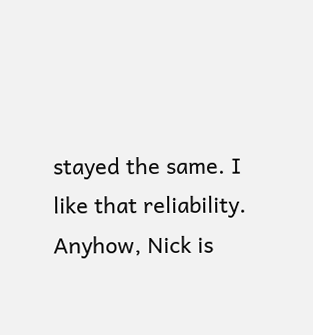stayed the same. I like that reliability. Anyhow, Nick is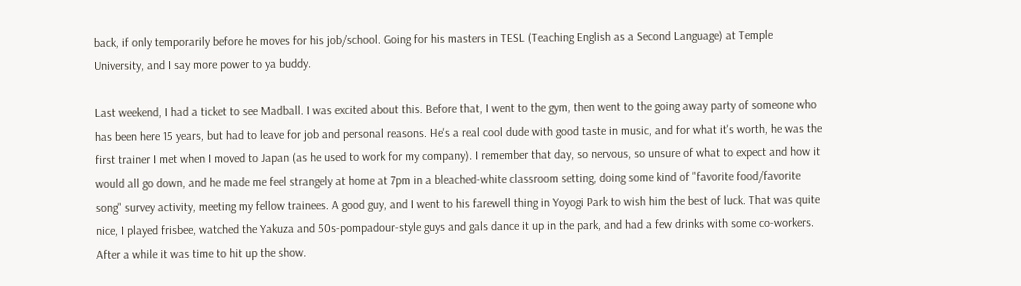back, if only temporarily before he moves for his job/school. Going for his masters in TESL (Teaching English as a Second Language) at Temple University, and I say more power to ya buddy.

Last weekend, I had a ticket to see Madball. I was excited about this. Before that, I went to the gym, then went to the going away party of someone who has been here 15 years, but had to leave for job and personal reasons. He's a real cool dude with good taste in music, and for what it's worth, he was the first trainer I met when I moved to Japan (as he used to work for my company). I remember that day, so nervous, so unsure of what to expect and how it would all go down, and he made me feel strangely at home at 7pm in a bleached-white classroom setting, doing some kind of "favorite food/favorite song" survey activity, meeting my fellow trainees. A good guy, and I went to his farewell thing in Yoyogi Park to wish him the best of luck. That was quite nice, I played frisbee, watched the Yakuza and 50s-pompadour-style guys and gals dance it up in the park, and had a few drinks with some co-workers. After a while it was time to hit up the show.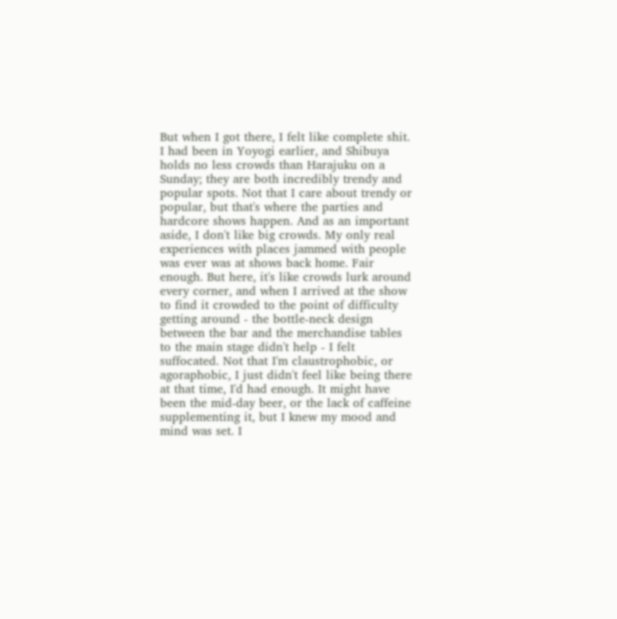But when I got there, I felt like complete shit. I had been in Yoyogi earlier, and Shibuya holds no less crowds than Harajuku on a Sunday; they are both incredibly trendy and popular spots. Not that I care about trendy or popular, but that's where the parties and hardcore shows happen. And as an important aside, I don't like big crowds. My only real experiences with places jammed with people was ever was at shows back home. Fair enough. But here, it's like crowds lurk around every corner, and when I arrived at the show to find it crowded to the point of difficulty getting around - the bottle-neck design between the bar and the merchandise tables to the main stage didn't help - I felt suffocated. Not that I'm claustrophobic, or agoraphobic, I just didn't feel like being there at that time, I'd had enough. It might have been the mid-day beer, or the lack of caffeine supplementing it, but I knew my mood and mind was set. I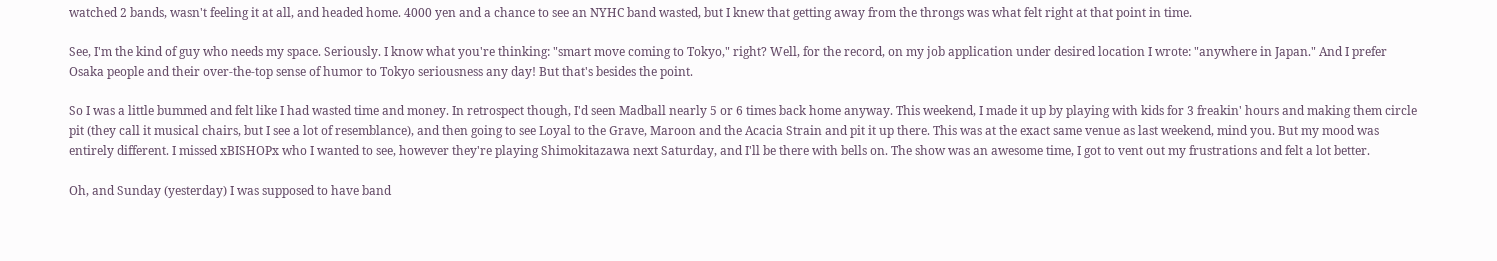watched 2 bands, wasn't feeling it at all, and headed home. 4000 yen and a chance to see an NYHC band wasted, but I knew that getting away from the throngs was what felt right at that point in time.

See, I'm the kind of guy who needs my space. Seriously. I know what you're thinking: "smart move coming to Tokyo," right? Well, for the record, on my job application under desired location I wrote: "anywhere in Japan." And I prefer Osaka people and their over-the-top sense of humor to Tokyo seriousness any day! But that's besides the point.

So I was a little bummed and felt like I had wasted time and money. In retrospect though, I'd seen Madball nearly 5 or 6 times back home anyway. This weekend, I made it up by playing with kids for 3 freakin' hours and making them circle pit (they call it musical chairs, but I see a lot of resemblance), and then going to see Loyal to the Grave, Maroon and the Acacia Strain and pit it up there. This was at the exact same venue as last weekend, mind you. But my mood was entirely different. I missed xBISHOPx who I wanted to see, however they're playing Shimokitazawa next Saturday, and I'll be there with bells on. The show was an awesome time, I got to vent out my frustrations and felt a lot better.

Oh, and Sunday (yesterday) I was supposed to have band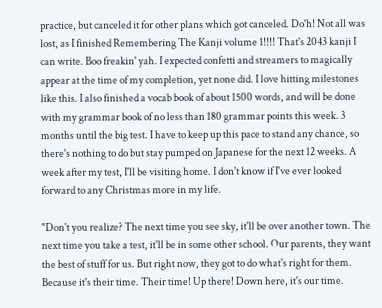practice, but canceled it for other plans which got canceled. Do'h! Not all was lost, as I finished Remembering The Kanji volume 1!!!! That's 2043 kanji I can write. Boo freakin' yah. I expected confetti and streamers to magically appear at the time of my completion, yet none did. I love hitting milestones like this. I also finished a vocab book of about 1500 words, and will be done with my grammar book of no less than 180 grammar points this week. 3 months until the big test. I have to keep up this pace to stand any chance, so there's nothing to do but stay pumped on Japanese for the next 12 weeks. A week after my test, I'll be visiting home. I don't know if I've ever looked forward to any Christmas more in my life.

"Don't you realize? The next time you see sky, it'll be over another town. The next time you take a test, it'll be in some other school. Our parents, they want the best of stuff for us. But right now, they got to do what's right for them. Because it's their time. Their time! Up there! Down here, it's our time.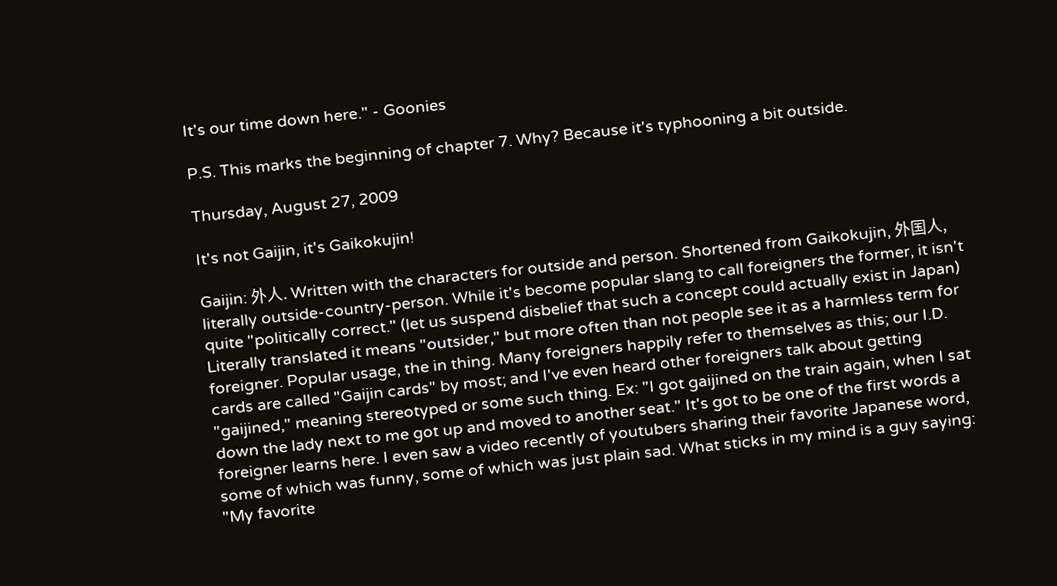It's our time down here." - Goonies

P.S. This marks the beginning of chapter 7. Why? Because it's typhooning a bit outside.

Thursday, August 27, 2009

It's not Gaijin, it's Gaikokujin!

Gaijin: 外人. Written with the characters for outside and person. Shortened from Gaikokujin, 外国人, literally outside-country-person. While it's become popular slang to call foreigners the former, it isn't quite "politically correct." (let us suspend disbelief that such a concept could actually exist in Japan) Literally translated it means "outsider," but more often than not people see it as a harmless term for foreigner. Popular usage, the in thing. Many foreigners happily refer to themselves as this; our I.D. cards are called "Gaijin cards" by most; and I've even heard other foreigners talk about getting "gaijined," meaning stereotyped or some such thing. Ex: "I got gaijined on the train again, when I sat down the lady next to me got up and moved to another seat." It's got to be one of the first words a foreigner learns here. I even saw a video recently of youtubers sharing their favorite Japanese word, some of which was funny, some of which was just plain sad. What sticks in my mind is a guy saying: "My favorite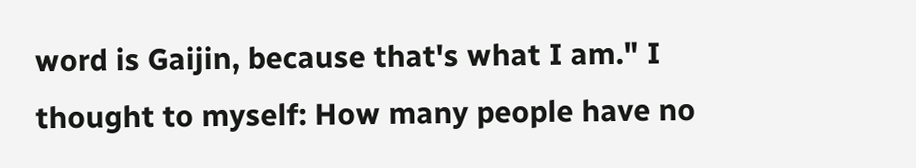word is Gaijin, because that's what I am." I thought to myself: How many people have no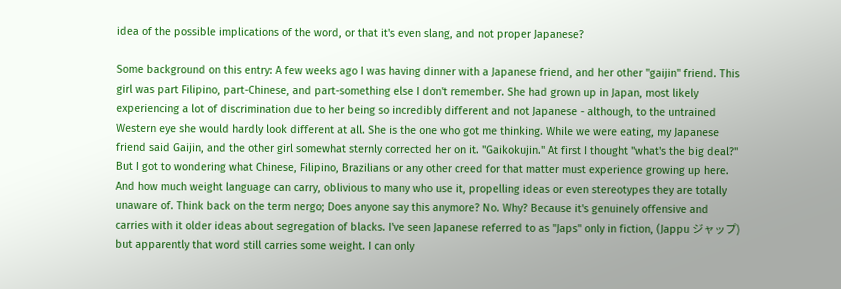idea of the possible implications of the word, or that it's even slang, and not proper Japanese?

Some background on this entry: A few weeks ago I was having dinner with a Japanese friend, and her other "gaijin" friend. This girl was part Filipino, part-Chinese, and part-something else I don't remember. She had grown up in Japan, most likely experiencing a lot of discrimination due to her being so incredibly different and not Japanese - although, to the untrained Western eye she would hardly look different at all. She is the one who got me thinking. While we were eating, my Japanese friend said Gaijin, and the other girl somewhat sternly corrected her on it. "Gaikokujin." At first I thought "what's the big deal?" But I got to wondering what Chinese, Filipino, Brazilians or any other creed for that matter must experience growing up here. And how much weight language can carry, oblivious to many who use it, propelling ideas or even stereotypes they are totally unaware of. Think back on the term nergo; Does anyone say this anymore? No. Why? Because it's genuinely offensive and carries with it older ideas about segregation of blacks. I've seen Japanese referred to as "Japs" only in fiction, (Jappu ジャップ) but apparently that word still carries some weight. I can only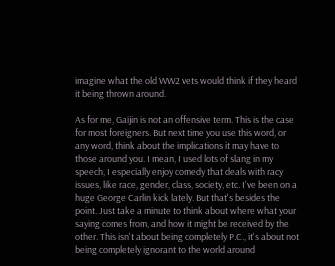imagine what the old WW2 vets would think if they heard it being thrown around.

As for me, Gaijin is not an offensive term. This is the case for most foreigners. But next time you use this word, or any word, think about the implications it may have to those around you. I mean, I used lots of slang in my speech, I especially enjoy comedy that deals with racy issues, like race, gender, class, society, etc. I've been on a huge George Carlin kick lately. But that's besides the point. Just take a minute to think about where what your saying comes from, and how it might be received by the other. This isn't about being completely P.C., it's about not being completely ignorant to the world around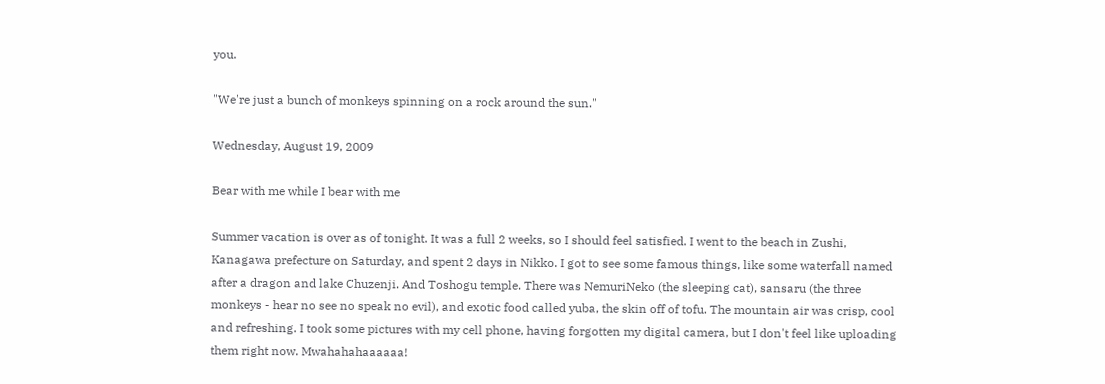you.

"We're just a bunch of monkeys spinning on a rock around the sun."

Wednesday, August 19, 2009

Bear with me while I bear with me

Summer vacation is over as of tonight. It was a full 2 weeks, so I should feel satisfied. I went to the beach in Zushi, Kanagawa prefecture on Saturday, and spent 2 days in Nikko. I got to see some famous things, like some waterfall named after a dragon and lake Chuzenji. And Toshogu temple. There was NemuriNeko (the sleeping cat), sansaru (the three monkeys - hear no see no speak no evil), and exotic food called yuba, the skin off of tofu. The mountain air was crisp, cool and refreshing. I took some pictures with my cell phone, having forgotten my digital camera, but I don't feel like uploading them right now. Mwahahahaaaaaa!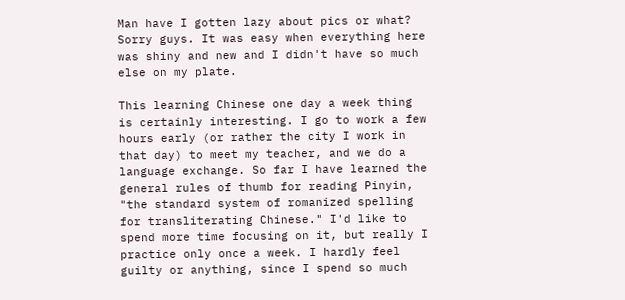Man have I gotten lazy about pics or what? Sorry guys. It was easy when everything here was shiny and new and I didn't have so much else on my plate.

This learning Chinese one day a week thing is certainly interesting. I go to work a few hours early (or rather the city I work in that day) to meet my teacher, and we do a language exchange. So far I have learned the general rules of thumb for reading Pinyin, "the standard system of romanized spelling for transliterating Chinese." I'd like to spend more time focusing on it, but really I practice only once a week. I hardly feel guilty or anything, since I spend so much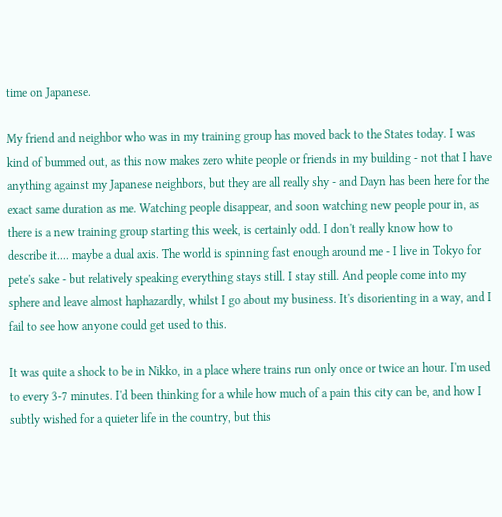time on Japanese.

My friend and neighbor who was in my training group has moved back to the States today. I was kind of bummed out, as this now makes zero white people or friends in my building - not that I have anything against my Japanese neighbors, but they are all really shy - and Dayn has been here for the exact same duration as me. Watching people disappear, and soon watching new people pour in, as there is a new training group starting this week, is certainly odd. I don't really know how to describe it.... maybe a dual axis. The world is spinning fast enough around me - I live in Tokyo for pete's sake - but relatively speaking everything stays still. I stay still. And people come into my sphere and leave almost haphazardly, whilst I go about my business. It's disorienting in a way, and I fail to see how anyone could get used to this.

It was quite a shock to be in Nikko, in a place where trains run only once or twice an hour. I'm used to every 3-7 minutes. I'd been thinking for a while how much of a pain this city can be, and how I subtly wished for a quieter life in the country, but this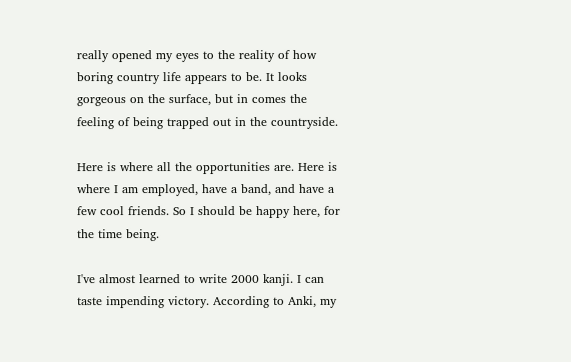really opened my eyes to the reality of how boring country life appears to be. It looks gorgeous on the surface, but in comes the feeling of being trapped out in the countryside.

Here is where all the opportunities are. Here is where I am employed, have a band, and have a few cool friends. So I should be happy here, for the time being.

I've almost learned to write 2000 kanji. I can taste impending victory. According to Anki, my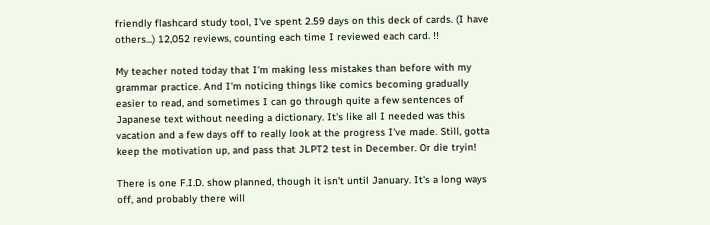friendly flashcard study tool, I've spent 2.59 days on this deck of cards. (I have others...) 12,052 reviews, counting each time I reviewed each card. !!

My teacher noted today that I'm making less mistakes than before with my grammar practice. And I'm noticing things like comics becoming gradually easier to read, and sometimes I can go through quite a few sentences of Japanese text without needing a dictionary. It's like all I needed was this vacation and a few days off to really look at the progress I've made. Still, gotta keep the motivation up, and pass that JLPT2 test in December. Or die tryin!

There is one F.I.D. show planned, though it isn't until January. It's a long ways off, and probably there will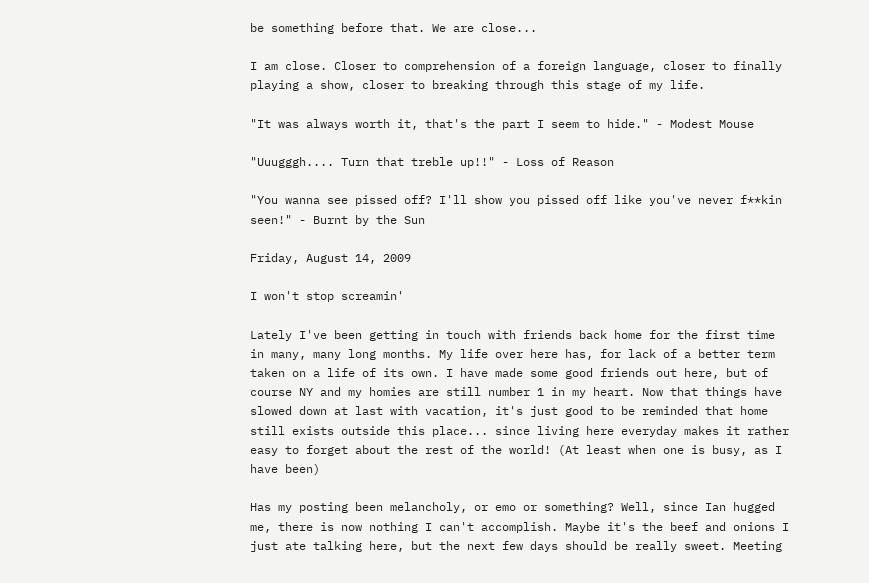be something before that. We are close...

I am close. Closer to comprehension of a foreign language, closer to finally playing a show, closer to breaking through this stage of my life.

"It was always worth it, that's the part I seem to hide." - Modest Mouse

"Uuugggh.... Turn that treble up!!" - Loss of Reason

"You wanna see pissed off? I'll show you pissed off like you've never f**kin seen!" - Burnt by the Sun

Friday, August 14, 2009

I won't stop screamin'

Lately I've been getting in touch with friends back home for the first time in many, many long months. My life over here has, for lack of a better term taken on a life of its own. I have made some good friends out here, but of course NY and my homies are still number 1 in my heart. Now that things have slowed down at last with vacation, it's just good to be reminded that home still exists outside this place... since living here everyday makes it rather easy to forget about the rest of the world! (At least when one is busy, as I have been)

Has my posting been melancholy, or emo or something? Well, since Ian hugged me, there is now nothing I can't accomplish. Maybe it's the beef and onions I just ate talking here, but the next few days should be really sweet. Meeting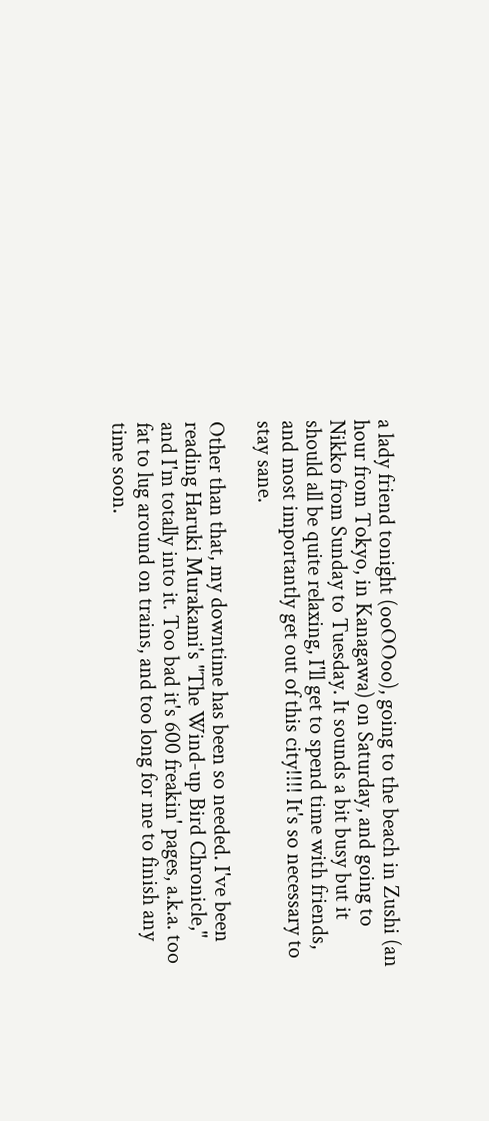a lady friend tonight (ooOOoo), going to the beach in Zushi (an hour from Tokyo, in Kanagawa) on Saturday, and going to Nikko from Sunday to Tuesday. It sounds a bit busy but it should all be quite relaxing, I'll get to spend time with friends, and most importantly get out of this city!!!! It's so necessary to stay sane.

Other than that, my downtime has been so needed. I've been reading Haruki Murakami's "The Wind-up Bird Chronicle," and I'm totally into it. Too bad it's 600 freakin' pages, a.k.a. too fat to lug around on trains, and too long for me to finish any time soon.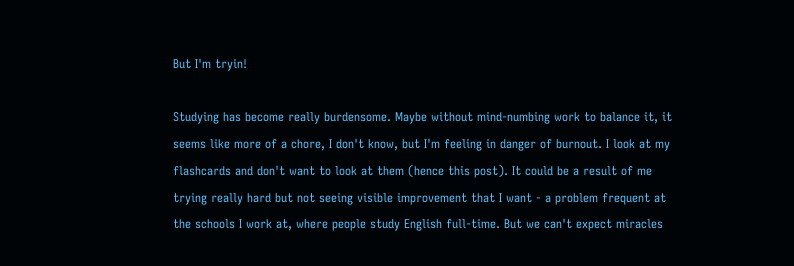But I'm tryin!

Studying has become really burdensome. Maybe without mind-numbing work to balance it, it seems like more of a chore, I don't know, but I'm feeling in danger of burnout. I look at my flashcards and don't want to look at them (hence this post). It could be a result of me trying really hard but not seeing visible improvement that I want - a problem frequent at the schools I work at, where people study English full-time. But we can't expect miracles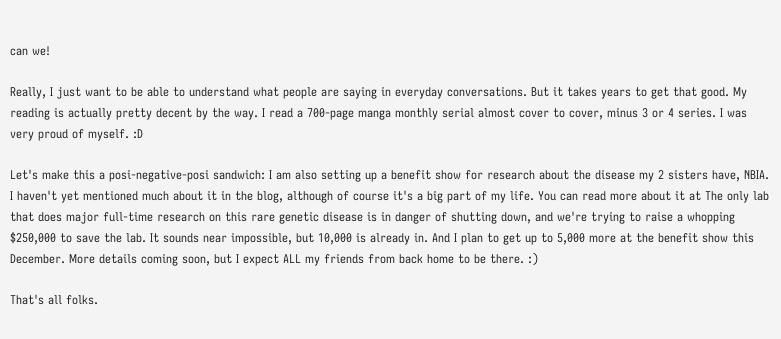can we!

Really, I just want to be able to understand what people are saying in everyday conversations. But it takes years to get that good. My reading is actually pretty decent by the way. I read a 700-page manga monthly serial almost cover to cover, minus 3 or 4 series. I was very proud of myself. :D

Let's make this a posi-negative-posi sandwich: I am also setting up a benefit show for research about the disease my 2 sisters have, NBIA. I haven't yet mentioned much about it in the blog, although of course it's a big part of my life. You can read more about it at The only lab that does major full-time research on this rare genetic disease is in danger of shutting down, and we're trying to raise a whopping $250,000 to save the lab. It sounds near impossible, but 10,000 is already in. And I plan to get up to 5,000 more at the benefit show this December. More details coming soon, but I expect ALL my friends from back home to be there. :)

That's all folks.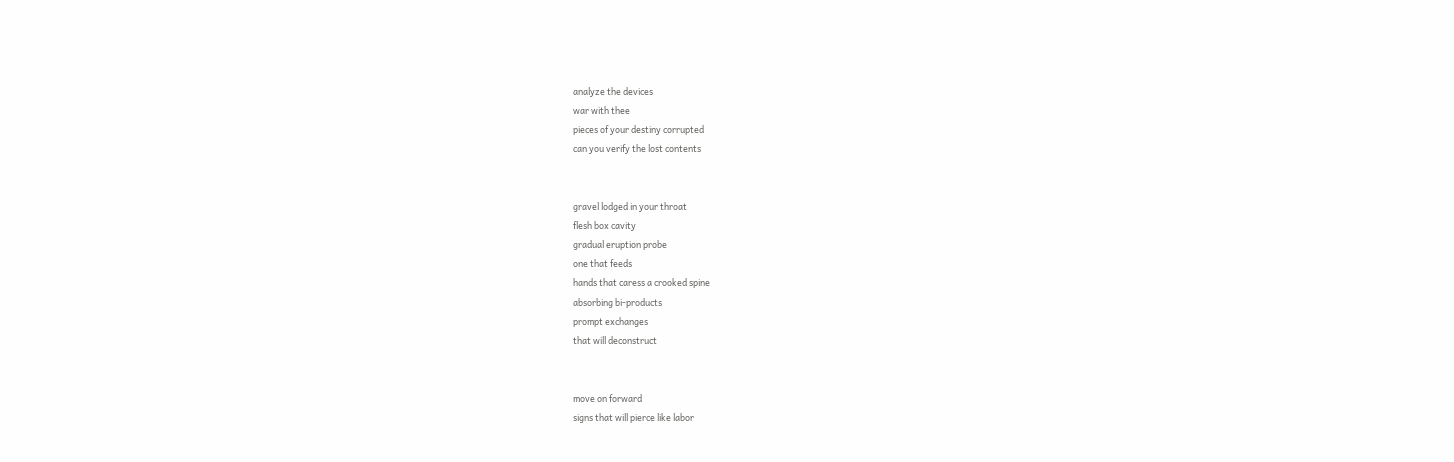analyze the devices
war with thee
pieces of your destiny corrupted
can you verify the lost contents


gravel lodged in your throat
flesh box cavity
gradual eruption probe
one that feeds
hands that caress a crooked spine
absorbing bi-products
prompt exchanges
that will deconstruct


move on forward
signs that will pierce like labor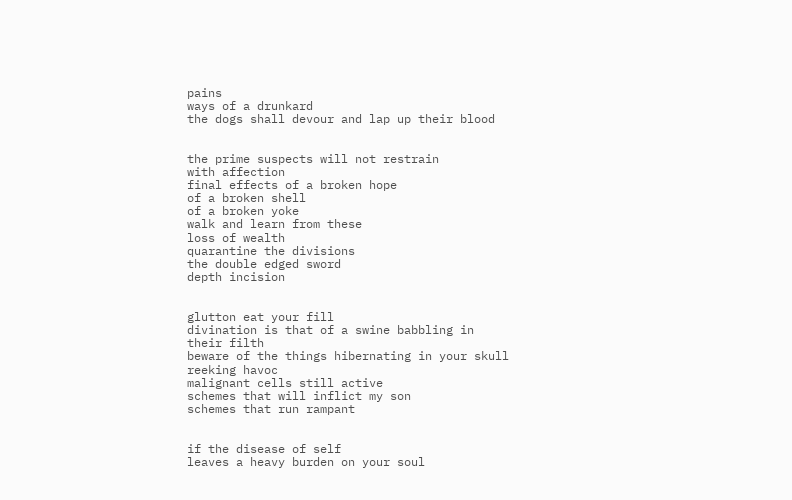pains
ways of a drunkard
the dogs shall devour and lap up their blood


the prime suspects will not restrain
with affection
final effects of a broken hope
of a broken shell
of a broken yoke
walk and learn from these
loss of wealth
quarantine the divisions
the double edged sword
depth incision


glutton eat your fill
divination is that of a swine babbling in their filth
beware of the things hibernating in your skull
reeking havoc
malignant cells still active
schemes that will inflict my son
schemes that run rampant


if the disease of self
leaves a heavy burden on your soul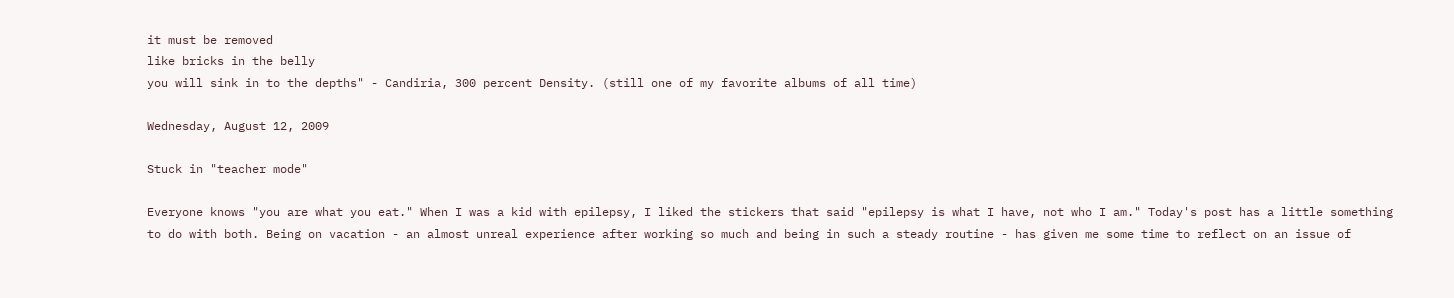it must be removed
like bricks in the belly
you will sink in to the depths" - Candiria, 300 percent Density. (still one of my favorite albums of all time)

Wednesday, August 12, 2009

Stuck in "teacher mode"

Everyone knows "you are what you eat." When I was a kid with epilepsy, I liked the stickers that said "epilepsy is what I have, not who I am." Today's post has a little something to do with both. Being on vacation - an almost unreal experience after working so much and being in such a steady routine - has given me some time to reflect on an issue of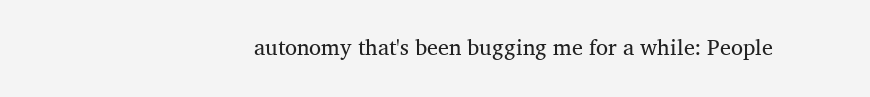autonomy that's been bugging me for a while: People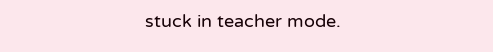stuck in teacher mode.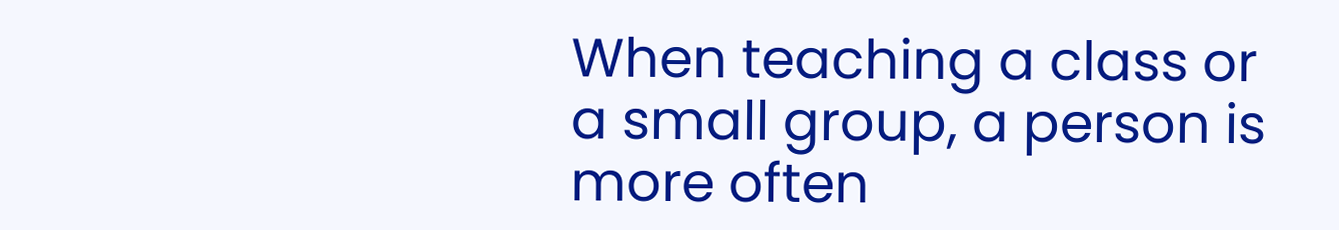When teaching a class or a small group, a person is more often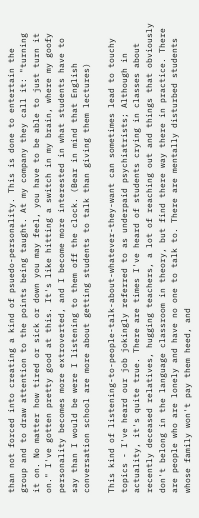than not forced into creating a kind of psuedo-personality. This is done to entertain the group and to draw attention to the points being taught. At my company they call it: "turning it on. No matter how tired or sick or down you may feel, you have to be able to just turn it on." I've gotten pretty good at this. It's like hitting a switch in my brain, where my goofy personality becomes more extroverted, and I become more interested in what students have to say than I would be were I listening to them off the clock. (Bear in mind that English conversation school are more about getting students to talk than giving them lectures)

This kind of listening-to-people-talk-about-whatever-they-want can sometimes lead to touchy topics - I've heard our job jokingly referred to as underpaid psychiatrists; Although in actuality, it's quite true. There are times I've heard of students crying in classes about recently deceased relatives, hugging teachers, a lot of reaching out and things that obviously don't belong in the language classroom in theory, but find there way there in practice. There are people who are lonely and have no one to talk to. There are mentally disturbed students whose family won't pay them heed, and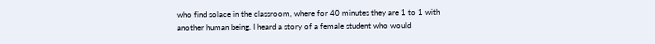who find solace in the classroom, where for 40 minutes they are 1 to 1 with another human being. I heard a story of a female student who would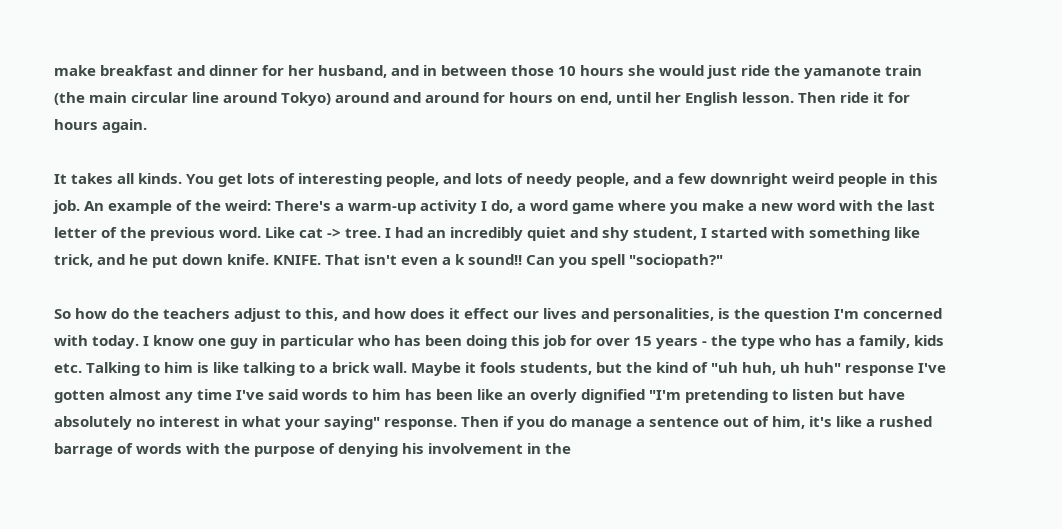make breakfast and dinner for her husband, and in between those 10 hours she would just ride the yamanote train (the main circular line around Tokyo) around and around for hours on end, until her English lesson. Then ride it for hours again.

It takes all kinds. You get lots of interesting people, and lots of needy people, and a few downright weird people in this job. An example of the weird: There's a warm-up activity I do, a word game where you make a new word with the last letter of the previous word. Like cat -> tree. I had an incredibly quiet and shy student, I started with something like trick, and he put down knife. KNIFE. That isn't even a k sound!! Can you spell "sociopath?"

So how do the teachers adjust to this, and how does it effect our lives and personalities, is the question I'm concerned with today. I know one guy in particular who has been doing this job for over 15 years - the type who has a family, kids etc. Talking to him is like talking to a brick wall. Maybe it fools students, but the kind of "uh huh, uh huh" response I've gotten almost any time I've said words to him has been like an overly dignified "I'm pretending to listen but have absolutely no interest in what your saying" response. Then if you do manage a sentence out of him, it's like a rushed barrage of words with the purpose of denying his involvement in the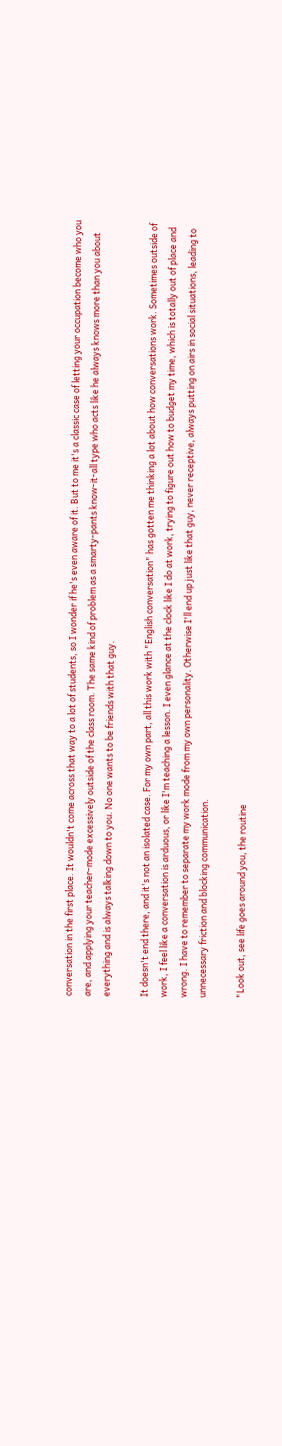conversation in the first place. It wouldn't come across that way to a lot of students, so I wonder if he's even aware of it. But to me it's a classic case of letting your occupation become who you are, and applying your teacher-mode excessively outside of the class room. The same kind of problem as a smarty-pants know-it-all type who acts like he always knows more than you about everything and is always talking down to you. No one wants to be friends with that guy.

It doesn't end there, and it's not an isolated case. For my own part, all this work with "English conversation" has gotten me thinking a lot about how conversations work. Sometimes outside of work, I feel like a conversation is arduous, or like I'm teaching a lesson. I even glance at the clock like I do at work, trying to figure out how to budget my time, which is totally out of place and wrong. I have to remember to separate my work mode from my own personality. Otherwise I'll end up just like that guy, never receptive, always putting on airs in social situations, leading to unnecessary friction and blocking communication.

"Look out, see life goes around you, the routine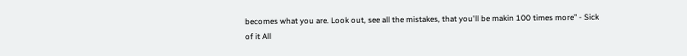becomes what you are. Look out, see all the mistakes, that you'll be makin 100 times more" - Sick of it All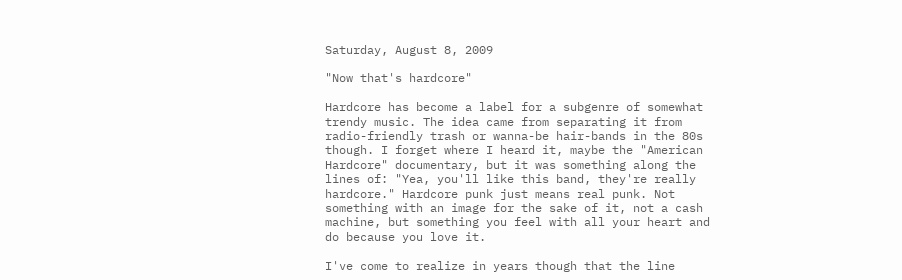Saturday, August 8, 2009

"Now that's hardcore"

Hardcore has become a label for a subgenre of somewhat trendy music. The idea came from separating it from radio-friendly trash or wanna-be hair-bands in the 80s though. I forget where I heard it, maybe the "American Hardcore" documentary, but it was something along the lines of: "Yea, you'll like this band, they're really hardcore." Hardcore punk just means real punk. Not something with an image for the sake of it, not a cash machine, but something you feel with all your heart and do because you love it.

I've come to realize in years though that the line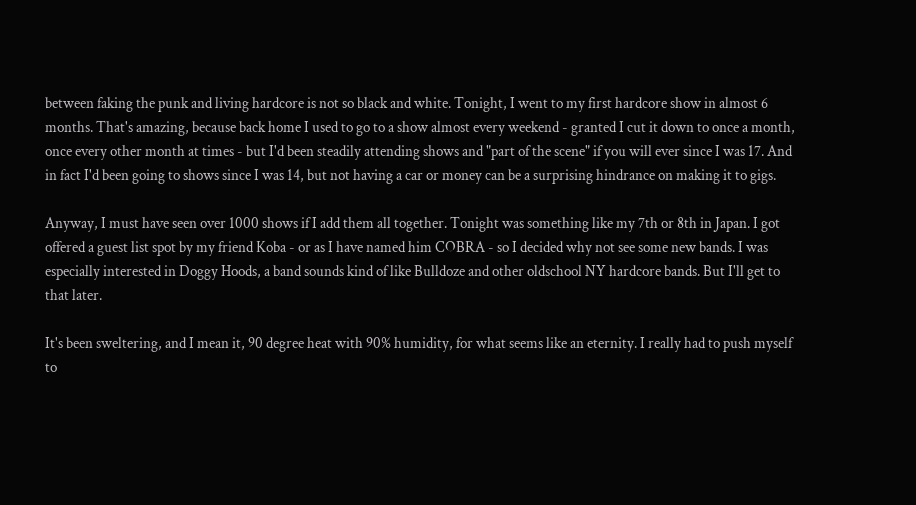between faking the punk and living hardcore is not so black and white. Tonight, I went to my first hardcore show in almost 6 months. That's amazing, because back home I used to go to a show almost every weekend - granted I cut it down to once a month, once every other month at times - but I'd been steadily attending shows and "part of the scene" if you will ever since I was 17. And in fact I'd been going to shows since I was 14, but not having a car or money can be a surprising hindrance on making it to gigs.

Anyway, I must have seen over 1000 shows if I add them all together. Tonight was something like my 7th or 8th in Japan. I got offered a guest list spot by my friend Koba - or as I have named him COBRA - so I decided why not see some new bands. I was especially interested in Doggy Hoods, a band sounds kind of like Bulldoze and other oldschool NY hardcore bands. But I'll get to that later.

It's been sweltering, and I mean it, 90 degree heat with 90% humidity, for what seems like an eternity. I really had to push myself to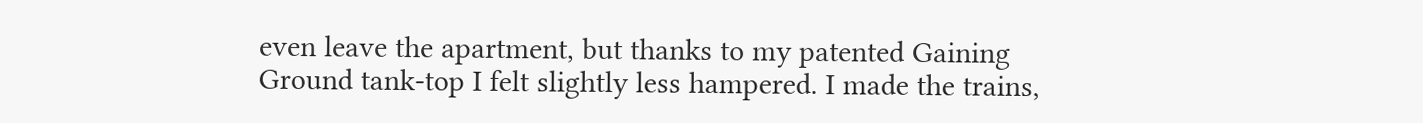even leave the apartment, but thanks to my patented Gaining Ground tank-top I felt slightly less hampered. I made the trains,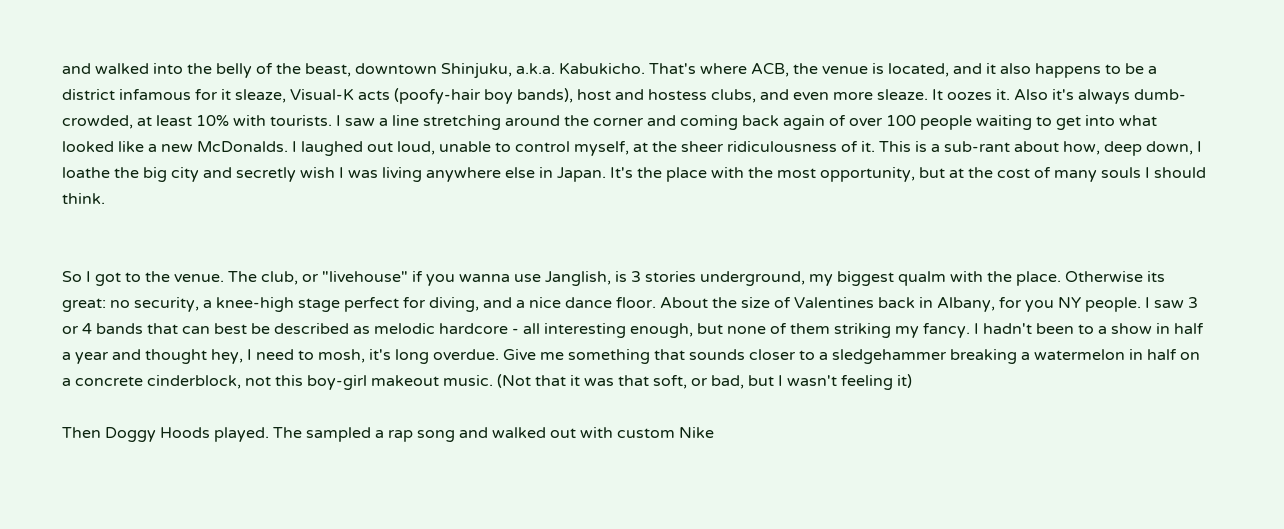and walked into the belly of the beast, downtown Shinjuku, a.k.a. Kabukicho. That's where ACB, the venue is located, and it also happens to be a district infamous for it sleaze, Visual-K acts (poofy-hair boy bands), host and hostess clubs, and even more sleaze. It oozes it. Also it's always dumb-crowded, at least 10% with tourists. I saw a line stretching around the corner and coming back again of over 100 people waiting to get into what looked like a new McDonalds. I laughed out loud, unable to control myself, at the sheer ridiculousness of it. This is a sub-rant about how, deep down, I loathe the big city and secretly wish I was living anywhere else in Japan. It's the place with the most opportunity, but at the cost of many souls I should think.


So I got to the venue. The club, or "livehouse" if you wanna use Janglish, is 3 stories underground, my biggest qualm with the place. Otherwise its great: no security, a knee-high stage perfect for diving, and a nice dance floor. About the size of Valentines back in Albany, for you NY people. I saw 3 or 4 bands that can best be described as melodic hardcore - all interesting enough, but none of them striking my fancy. I hadn't been to a show in half a year and thought hey, I need to mosh, it's long overdue. Give me something that sounds closer to a sledgehammer breaking a watermelon in half on a concrete cinderblock, not this boy-girl makeout music. (Not that it was that soft, or bad, but I wasn't feeling it)

Then Doggy Hoods played. The sampled a rap song and walked out with custom Nike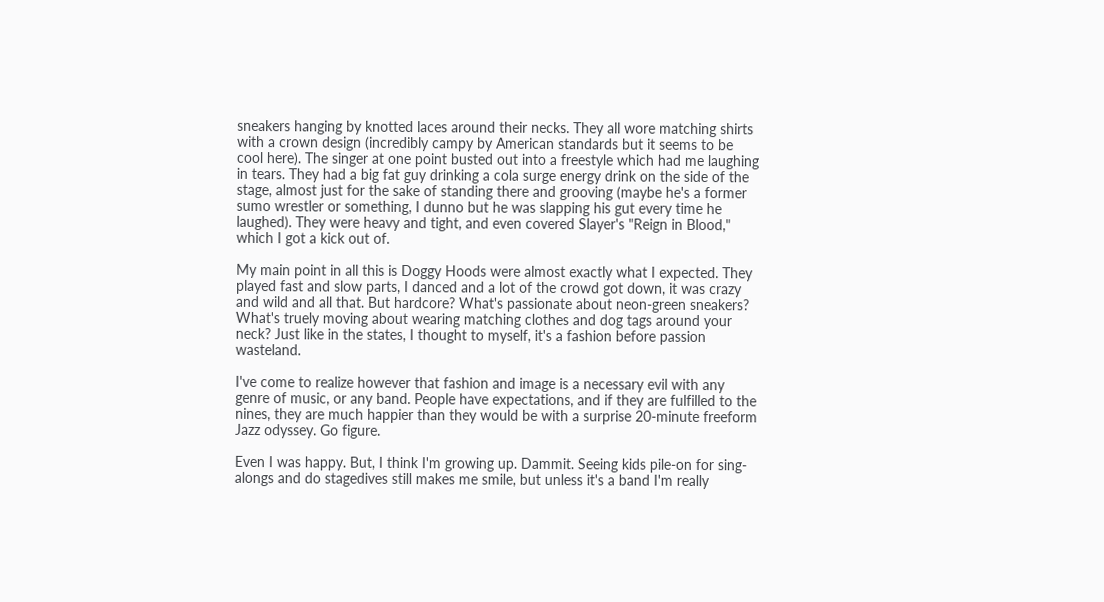sneakers hanging by knotted laces around their necks. They all wore matching shirts with a crown design (incredibly campy by American standards but it seems to be cool here). The singer at one point busted out into a freestyle which had me laughing in tears. They had a big fat guy drinking a cola surge energy drink on the side of the stage, almost just for the sake of standing there and grooving (maybe he's a former sumo wrestler or something, I dunno but he was slapping his gut every time he laughed). They were heavy and tight, and even covered Slayer's "Reign in Blood," which I got a kick out of.

My main point in all this is Doggy Hoods were almost exactly what I expected. They played fast and slow parts, I danced and a lot of the crowd got down, it was crazy and wild and all that. But hardcore? What's passionate about neon-green sneakers? What's truely moving about wearing matching clothes and dog tags around your neck? Just like in the states, I thought to myself, it's a fashion before passion wasteland.

I've come to realize however that fashion and image is a necessary evil with any genre of music, or any band. People have expectations, and if they are fulfilled to the nines, they are much happier than they would be with a surprise 20-minute freeform Jazz odyssey. Go figure.

Even I was happy. But, I think I'm growing up. Dammit. Seeing kids pile-on for sing-alongs and do stagedives still makes me smile, but unless it's a band I'm really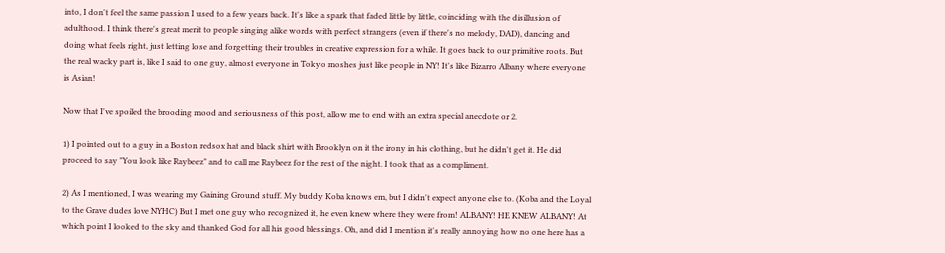into, I don't feel the same passion I used to a few years back. It's like a spark that faded little by little, coinciding with the disillusion of adulthood. I think there's great merit to people singing alike words with perfect strangers (even if there's no melody, DAD), dancing and doing what feels right, just letting lose and forgetting their troubles in creative expression for a while. It goes back to our primitive roots. But the real wacky part is, like I said to one guy, almost everyone in Tokyo moshes just like people in NY! It's like Bizarro Albany where everyone is Asian!

Now that I've spoiled the brooding mood and seriousness of this post, allow me to end with an extra special anecdote or 2.

1) I pointed out to a guy in a Boston redsox hat and black shirt with Brooklyn on it the irony in his clothing, but he didn't get it. He did proceed to say "You look like Raybeez" and to call me Raybeez for the rest of the night. I took that as a compliment.

2) As I mentioned, I was wearing my Gaining Ground stuff. My buddy Koba knows em, but I didn't expect anyone else to. (Koba and the Loyal to the Grave dudes love NYHC) But I met one guy who recognized it, he even knew where they were from! ALBANY! HE KNEW ALBANY! At which point I looked to the sky and thanked God for all his good blessings. Oh, and did I mention it's really annoying how no one here has a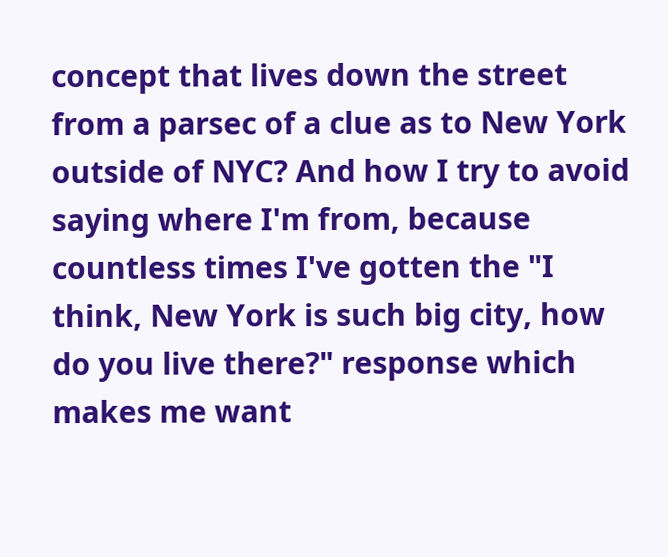concept that lives down the street from a parsec of a clue as to New York outside of NYC? And how I try to avoid saying where I'm from, because countless times I've gotten the "I think, New York is such big city, how do you live there?" response which makes me want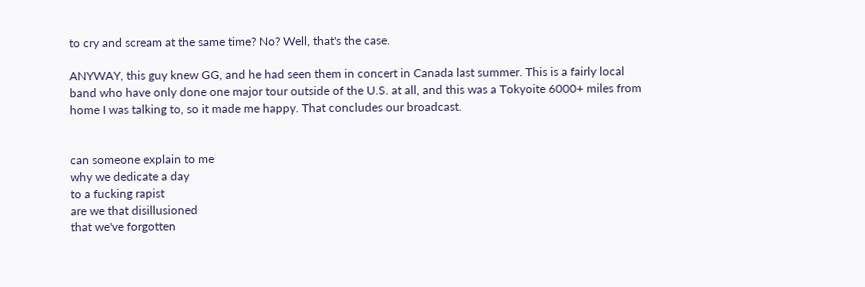to cry and scream at the same time? No? Well, that's the case.

ANYWAY, this guy knew GG, and he had seen them in concert in Canada last summer. This is a fairly local band who have only done one major tour outside of the U.S. at all, and this was a Tokyoite 6000+ miles from home I was talking to, so it made me happy. That concludes our broadcast.


can someone explain to me
why we dedicate a day
to a fucking rapist
are we that disillusioned
that we've forgotten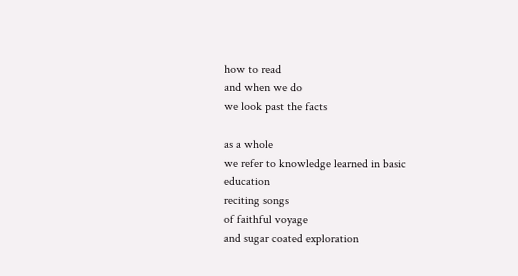how to read
and when we do
we look past the facts

as a whole
we refer to knowledge learned in basic education
reciting songs
of faithful voyage
and sugar coated exploration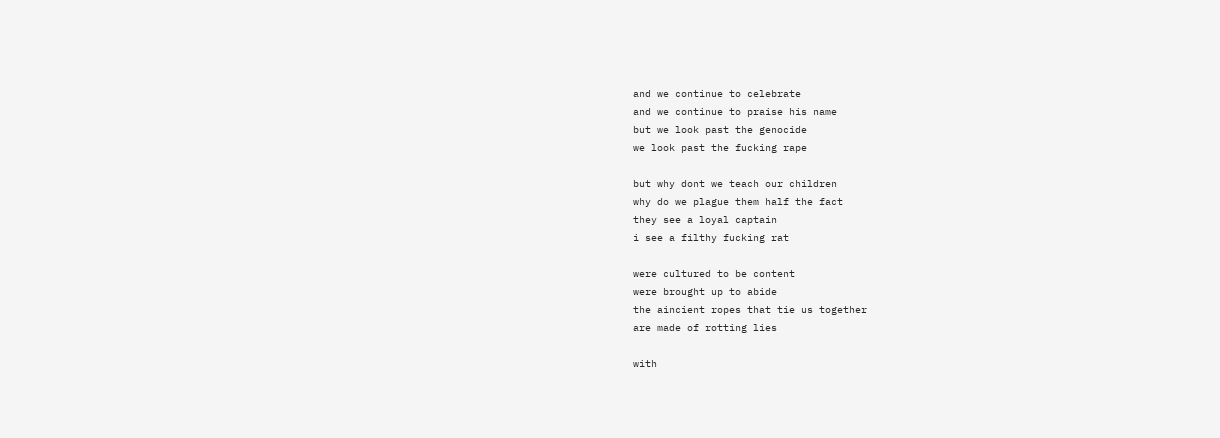and we continue to celebrate
and we continue to praise his name
but we look past the genocide
we look past the fucking rape

but why dont we teach our children
why do we plague them half the fact
they see a loyal captain
i see a filthy fucking rat

were cultured to be content
were brought up to abide
the aincient ropes that tie us together
are made of rotting lies

with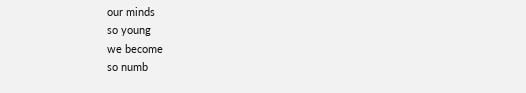our minds
so young
we become
so numb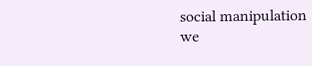social manipulation
we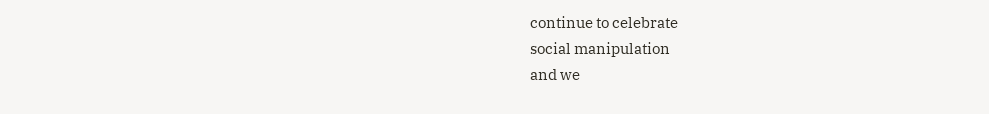continue to celebrate
social manipulation
and we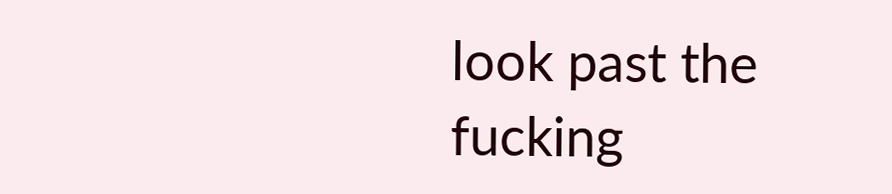look past the fucking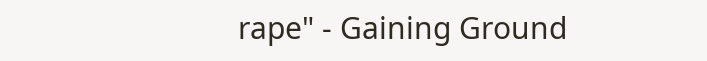rape" - Gaining Ground